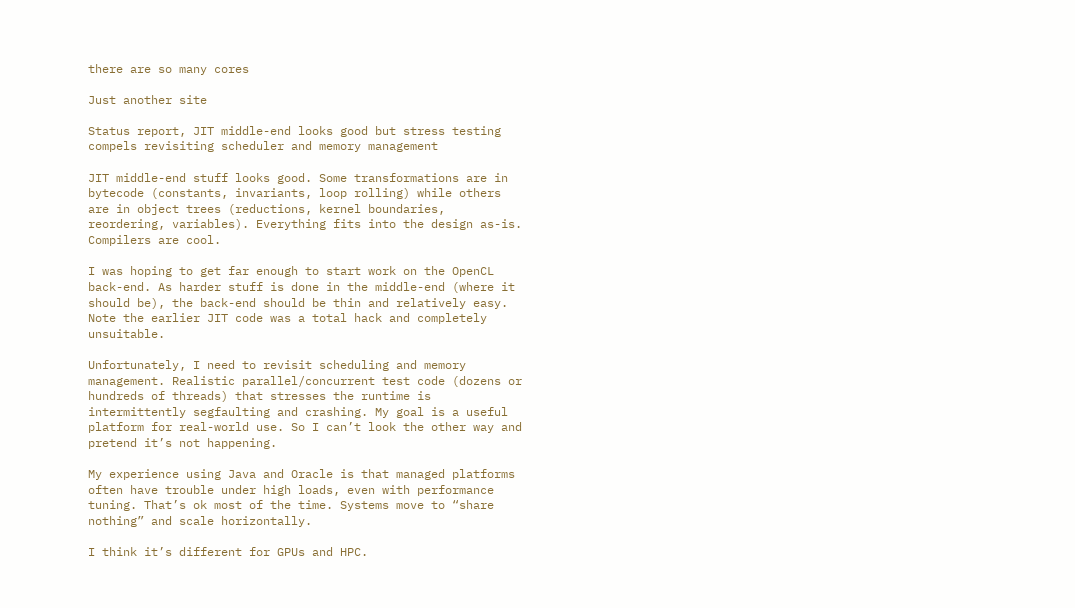there are so many cores

Just another site

Status report, JIT middle-end looks good but stress testing compels revisiting scheduler and memory management

JIT middle-end stuff looks good. Some transformations are in bytecode (constants, invariants, loop rolling) while others are in object trees (reductions, kernel boundaries, reordering, variables). Everything fits into the design as-is. Compilers are cool.

I was hoping to get far enough to start work on the OpenCL back-end. As harder stuff is done in the middle-end (where it should be), the back-end should be thin and relatively easy. Note the earlier JIT code was a total hack and completely unsuitable.

Unfortunately, I need to revisit scheduling and memory management. Realistic parallel/concurrent test code (dozens or hundreds of threads) that stresses the runtime is intermittently segfaulting and crashing. My goal is a useful platform for real-world use. So I can’t look the other way and pretend it’s not happening.

My experience using Java and Oracle is that managed platforms often have trouble under high loads, even with performance tuning. That’s ok most of the time. Systems move to “share nothing” and scale horizontally.

I think it’s different for GPUs and HPC.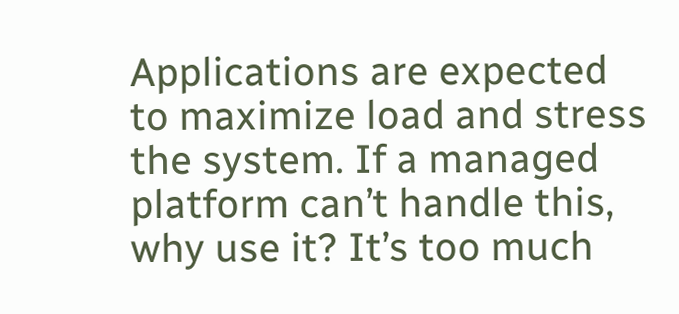Applications are expected to maximize load and stress the system. If a managed platform can’t handle this, why use it? It’s too much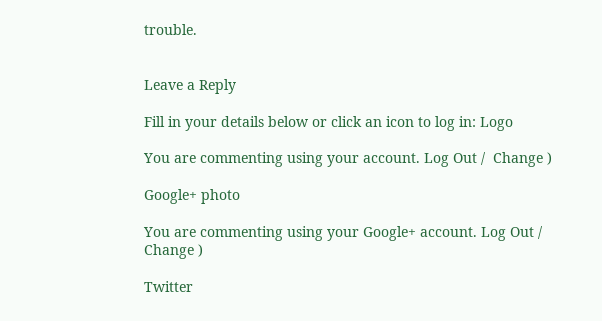trouble.


Leave a Reply

Fill in your details below or click an icon to log in: Logo

You are commenting using your account. Log Out /  Change )

Google+ photo

You are commenting using your Google+ account. Log Out /  Change )

Twitter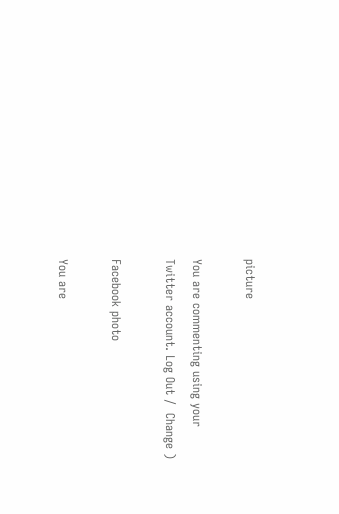picture

You are commenting using your Twitter account. Log Out /  Change )

Facebook photo

You are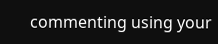commenting using your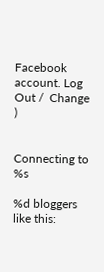Facebook account. Log Out /  Change )


Connecting to %s

%d bloggers like this: